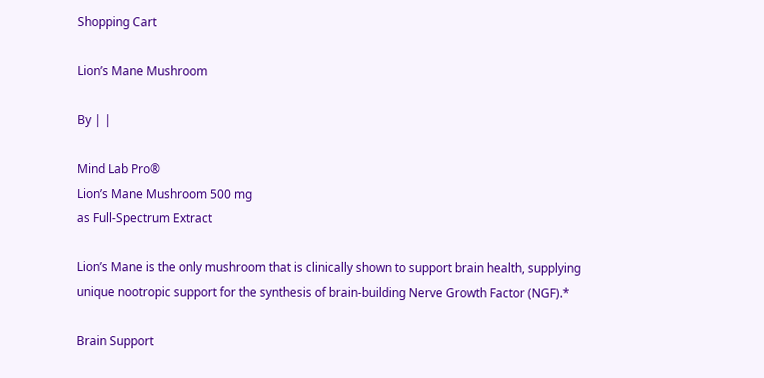Shopping Cart

Lion’s Mane Mushroom

By | |

Mind Lab Pro®
Lion’s Mane Mushroom 500 mg
as Full-Spectrum Extract

Lion’s Mane is the only mushroom that is clinically shown to support brain health, supplying unique nootropic support for the synthesis of brain-building Nerve Growth Factor (NGF).*

Brain Support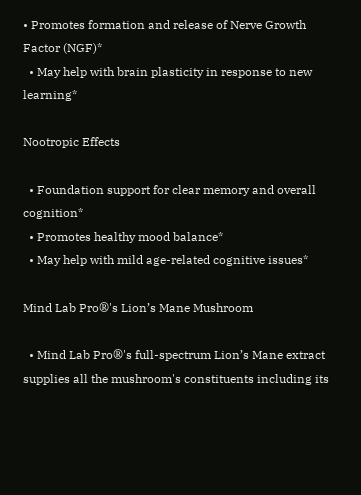• Promotes formation and release of Nerve Growth Factor (NGF)*
  • May help with brain plasticity in response to new learning*

Nootropic Effects

  • Foundation support for clear memory and overall cognition*
  • Promotes healthy mood balance*
  • May help with mild age-related cognitive issues*

Mind Lab Pro®'s Lion’s Mane Mushroom

  • Mind Lab Pro®'s full-spectrum Lion’s Mane extract supplies all the mushroom's constituents including its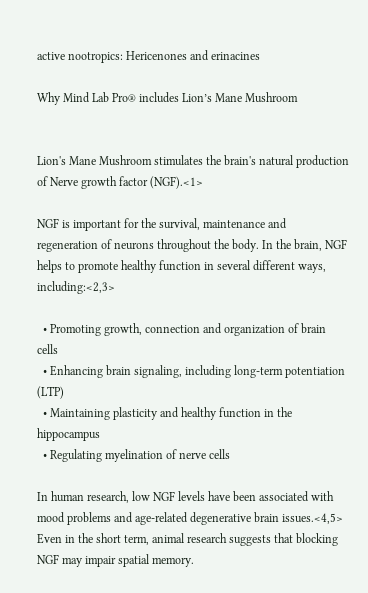active nootropics: Hericenones and erinacines

Why Mind Lab Pro® includes Lion’s Mane Mushroom


Lion's Mane Mushroom stimulates the brain's natural production of Nerve growth factor (NGF).<1>

NGF is important for the survival, maintenance and regeneration of neurons throughout the body. In the brain, NGF helps to promote healthy function in several different ways, including:<2,3>

  • Promoting growth, connection and organization of brain cells
  • Enhancing brain signaling, including long-term potentiation (LTP)
  • Maintaining plasticity and healthy function in the hippocampus
  • Regulating myelination of nerve cells

In human research, low NGF levels have been associated with mood problems and age-related degenerative brain issues.<4,5> Even in the short term, animal research suggests that blocking NGF may impair spatial memory.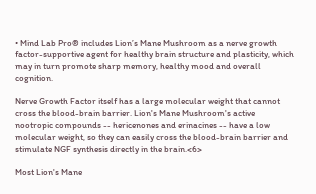• Mind Lab Pro® includes Lion’s Mane Mushroom as a nerve growth factor-supportive agent for healthy brain structure and plasticity, which may in turn promote sharp memory, healthy mood and overall cognition.

Nerve Growth Factor itself has a large molecular weight that cannot cross the blood-brain barrier. Lion's Mane Mushroom's active nootropic compounds -- hericenones and erinacines -- have a low molecular weight, so they can easily cross the blood-brain barrier and stimulate NGF synthesis directly in the brain.<6>

Most Lion's Mane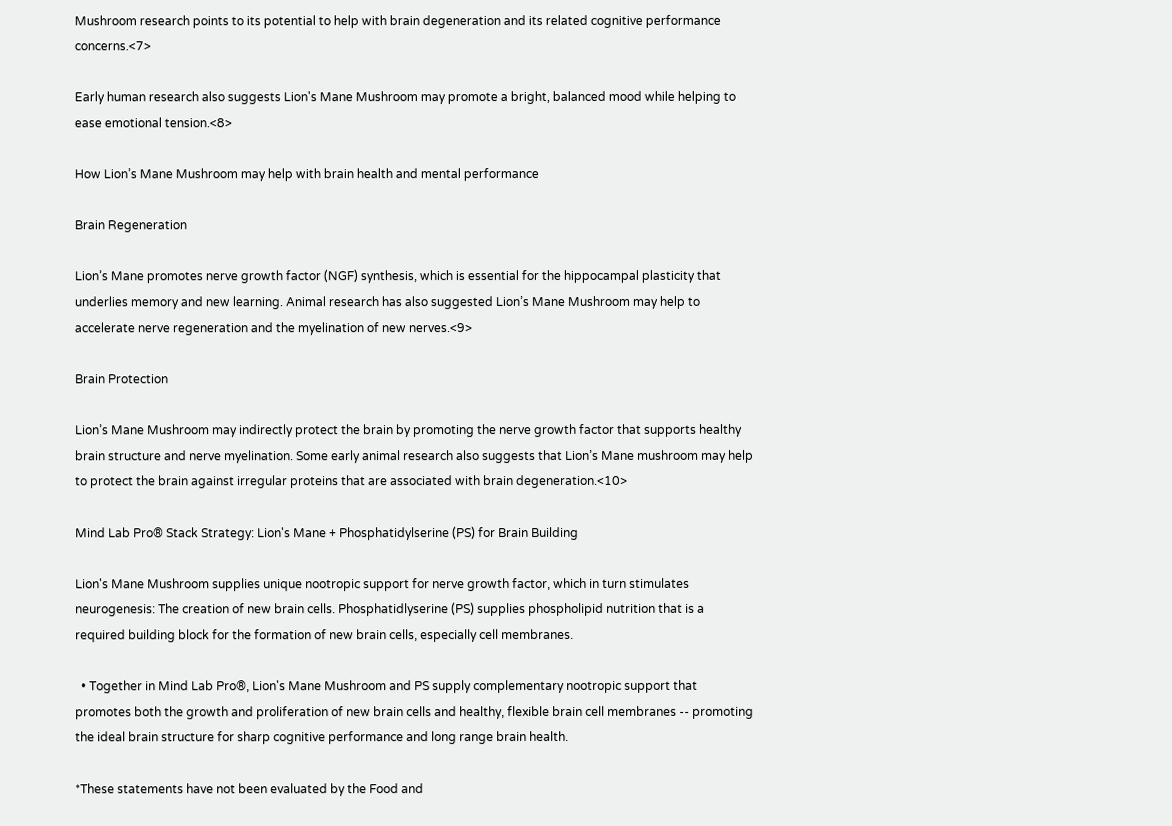Mushroom research points to its potential to help with brain degeneration and its related cognitive performance concerns.<7>

Early human research also suggests Lion's Mane Mushroom may promote a bright, balanced mood while helping to ease emotional tension.<8>

How Lion’s Mane Mushroom may help with brain health and mental performance

Brain Regeneration

Lion’s Mane promotes nerve growth factor (NGF) synthesis, which is essential for the hippocampal plasticity that underlies memory and new learning. Animal research has also suggested Lion’s Mane Mushroom may help to accelerate nerve regeneration and the myelination of new nerves.<9>

Brain Protection

Lion’s Mane Mushroom may indirectly protect the brain by promoting the nerve growth factor that supports healthy brain structure and nerve myelination. Some early animal research also suggests that Lion’s Mane mushroom may help to protect the brain against irregular proteins that are associated with brain degeneration.<10>

Mind Lab Pro® Stack Strategy: Lion's Mane + Phosphatidylserine (PS) for Brain Building

Lion's Mane Mushroom supplies unique nootropic support for nerve growth factor, which in turn stimulates neurogenesis: The creation of new brain cells. Phosphatidlyserine (PS) supplies phospholipid nutrition that is a required building block for the formation of new brain cells, especially cell membranes.

  • Together in Mind Lab Pro®, Lion's Mane Mushroom and PS supply complementary nootropic support that promotes both the growth and proliferation of new brain cells and healthy, flexible brain cell membranes -- promoting the ideal brain structure for sharp cognitive performance and long range brain health.

*These statements have not been evaluated by the Food and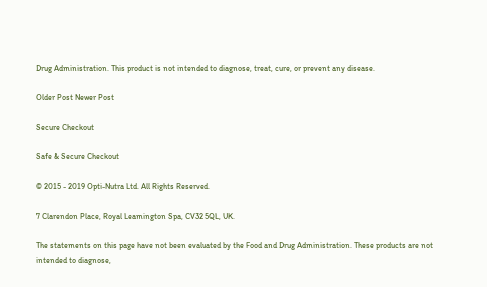Drug Administration. This product is not intended to diagnose, treat, cure, or prevent any disease.

Older Post Newer Post

Secure Checkout

Safe & Secure Checkout

© 2015 - 2019 Opti-Nutra Ltd. All Rights Reserved.

7 Clarendon Place, Royal Leamington Spa, CV32 5QL, UK.

The statements on this page have not been evaluated by the Food and Drug Administration. These products are not intended to diagnose,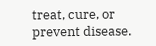treat, cure, or prevent disease.